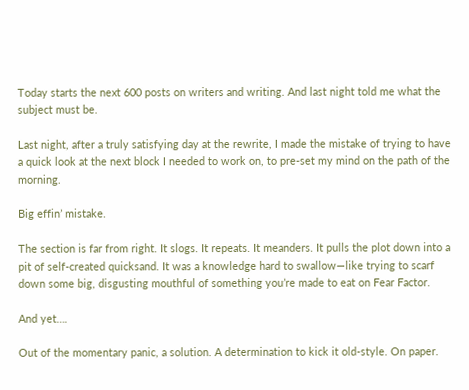Today starts the next 600 posts on writers and writing. And last night told me what the subject must be.

Last night, after a truly satisfying day at the rewrite, I made the mistake of trying to have a quick look at the next block I needed to work on, to pre-set my mind on the path of the morning.

Big effin’ mistake.

The section is far from right. It slogs. It repeats. It meanders. It pulls the plot down into a pit of self-created quicksand. It was a knowledge hard to swallow—like trying to scarf down some big, disgusting mouthful of something you’re made to eat on Fear Factor.

And yet….

Out of the momentary panic, a solution. A determination to kick it old-style. On paper.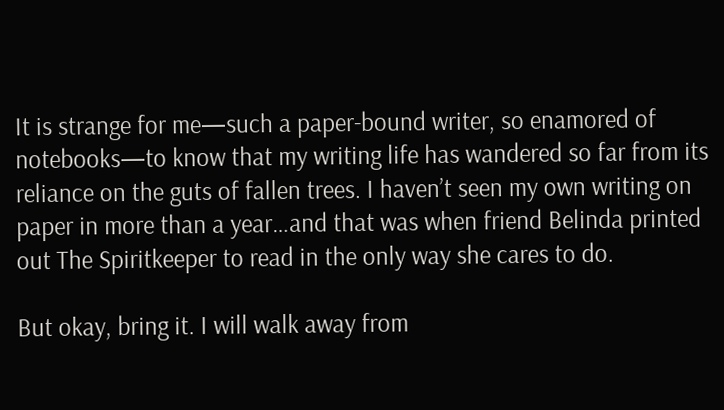It is strange for me—such a paper-bound writer, so enamored of notebooks—to know that my writing life has wandered so far from its reliance on the guts of fallen trees. I haven’t seen my own writing on paper in more than a year…and that was when friend Belinda printed out The Spiritkeeper to read in the only way she cares to do.

But okay, bring it. I will walk away from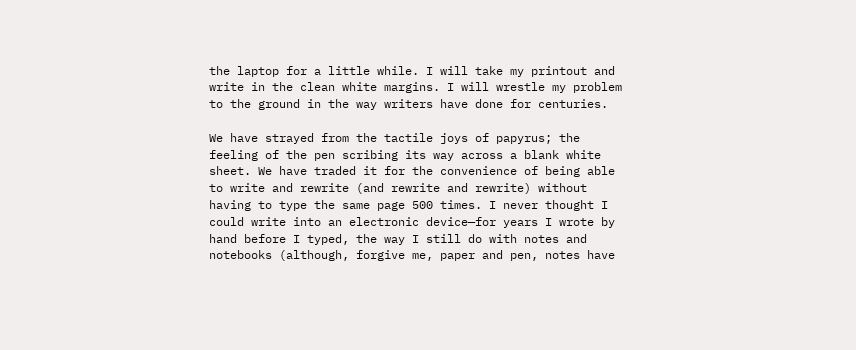the laptop for a little while. I will take my printout and write in the clean white margins. I will wrestle my problem to the ground in the way writers have done for centuries.

We have strayed from the tactile joys of papyrus; the feeling of the pen scribing its way across a blank white sheet. We have traded it for the convenience of being able to write and rewrite (and rewrite and rewrite) without having to type the same page 500 times. I never thought I could write into an electronic device—for years I wrote by hand before I typed, the way I still do with notes and notebooks (although, forgive me, paper and pen, notes have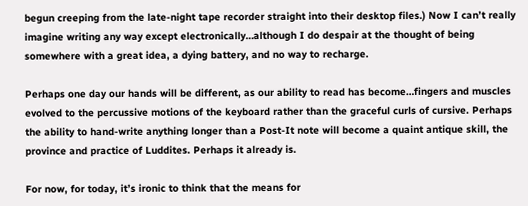begun creeping from the late-night tape recorder straight into their desktop files.) Now I can’t really imagine writing any way except electronically…although I do despair at the thought of being somewhere with a great idea, a dying battery, and no way to recharge.

Perhaps one day our hands will be different, as our ability to read has become…fingers and muscles evolved to the percussive motions of the keyboard rather than the graceful curls of cursive. Perhaps the ability to hand-write anything longer than a Post-It note will become a quaint antique skill, the province and practice of Luddites. Perhaps it already is.

For now, for today, it’s ironic to think that the means for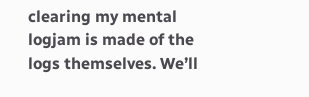clearing my mental logjam is made of the logs themselves. We’ll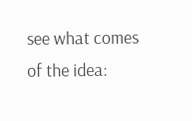see what comes of the idea: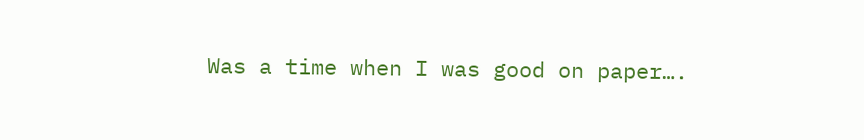Was a time when I was good on paper….